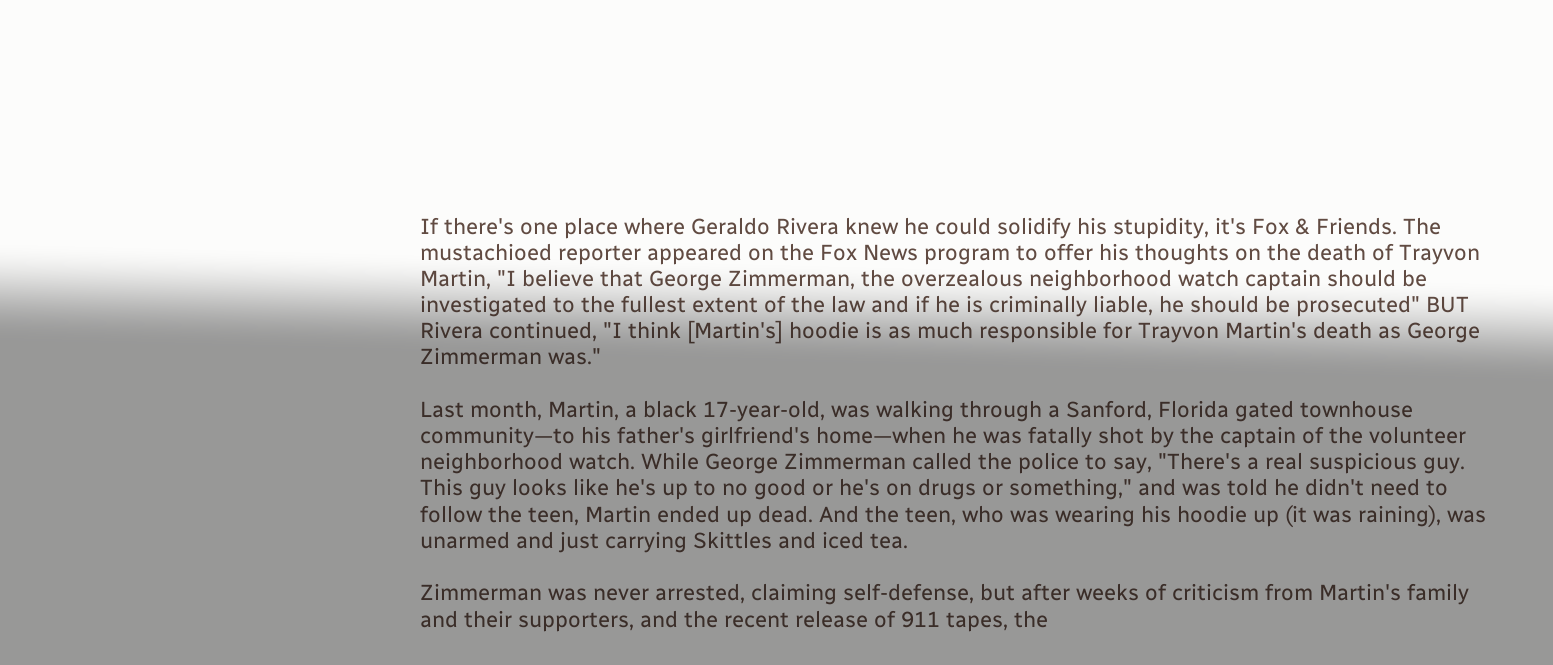If there's one place where Geraldo Rivera knew he could solidify his stupidity, it's Fox & Friends. The mustachioed reporter appeared on the Fox News program to offer his thoughts on the death of Trayvon Martin, "I believe that George Zimmerman, the overzealous neighborhood watch captain should be investigated to the fullest extent of the law and if he is criminally liable, he should be prosecuted" BUT Rivera continued, "I think [Martin's] hoodie is as much responsible for Trayvon Martin's death as George Zimmerman was."

Last month, Martin, a black 17-year-old, was walking through a Sanford, Florida gated townhouse community—to his father's girlfriend's home—when he was fatally shot by the captain of the volunteer neighborhood watch. While George Zimmerman called the police to say, "There's a real suspicious guy. This guy looks like he's up to no good or he's on drugs or something," and was told he didn't need to follow the teen, Martin ended up dead. And the teen, who was wearing his hoodie up (it was raining), was unarmed and just carrying Skittles and iced tea.

Zimmerman was never arrested, claiming self-defense, but after weeks of criticism from Martin's family and their supporters, and the recent release of 911 tapes, the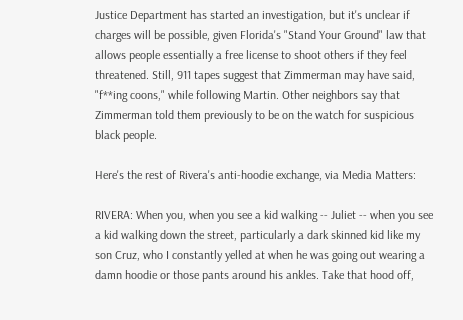Justice Department has started an investigation, but it's unclear if charges will be possible, given Florida's "Stand Your Ground" law that allows people essentially a free license to shoot others if they feel threatened. Still, 911 tapes suggest that Zimmerman may have said, "f**ing coons," while following Martin. Other neighbors say that Zimmerman told them previously to be on the watch for suspicious black people.

Here's the rest of Rivera's anti-hoodie exchange, via Media Matters:

RIVERA: When you, when you see a kid walking -- Juliet -- when you see a kid walking down the street, particularly a dark skinned kid like my son Cruz, who I constantly yelled at when he was going out wearing a damn hoodie or those pants around his ankles. Take that hood off,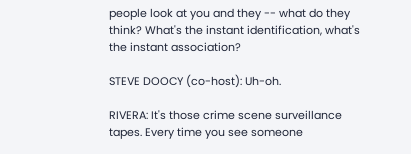people look at you and they -- what do they think? What's the instant identification, what's the instant association?

STEVE DOOCY (co-host): Uh-oh.

RIVERA: It's those crime scene surveillance tapes. Every time you see someone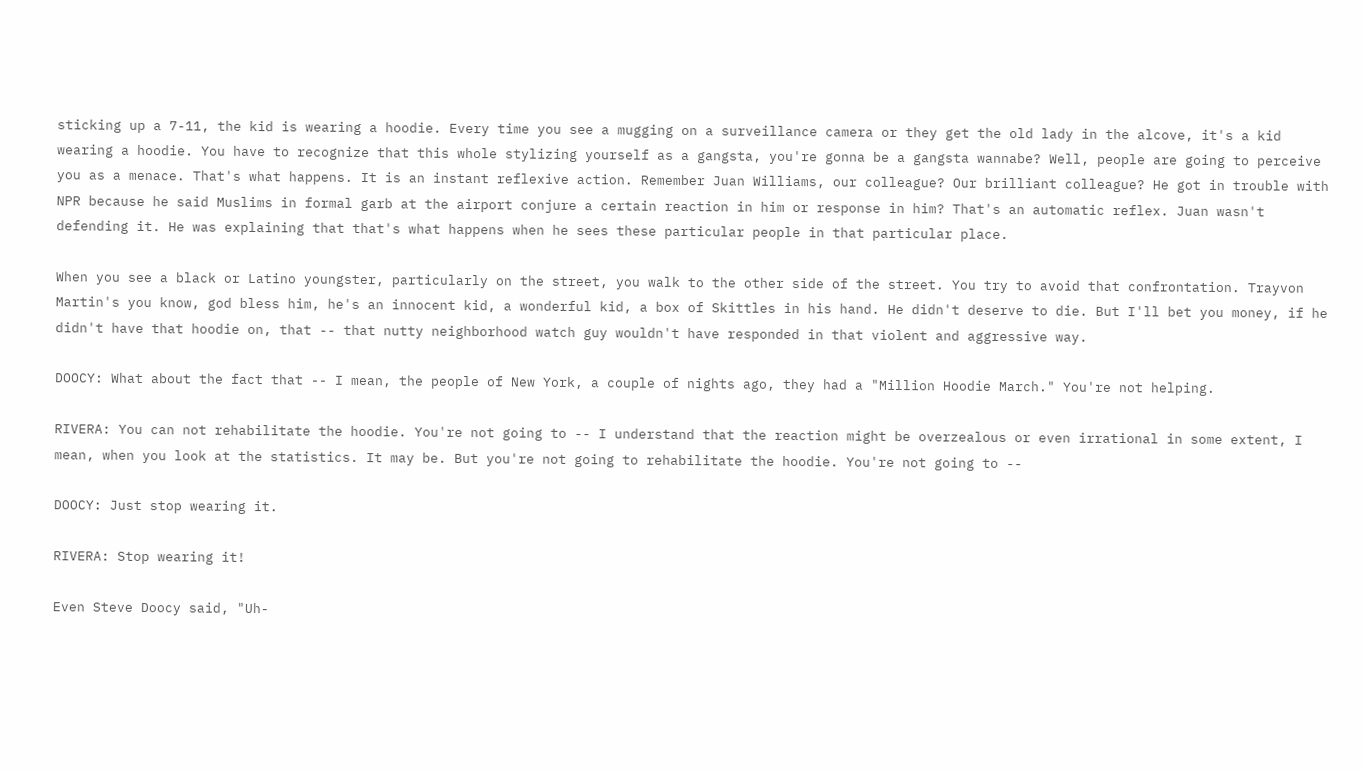sticking up a 7-11, the kid is wearing a hoodie. Every time you see a mugging on a surveillance camera or they get the old lady in the alcove, it's a kid wearing a hoodie. You have to recognize that this whole stylizing yourself as a gangsta, you're gonna be a gangsta wannabe? Well, people are going to perceive you as a menace. That's what happens. It is an instant reflexive action. Remember Juan Williams, our colleague? Our brilliant colleague? He got in trouble with NPR because he said Muslims in formal garb at the airport conjure a certain reaction in him or response in him? That's an automatic reflex. Juan wasn't defending it. He was explaining that that's what happens when he sees these particular people in that particular place.

When you see a black or Latino youngster, particularly on the street, you walk to the other side of the street. You try to avoid that confrontation. Trayvon Martin's you know, god bless him, he's an innocent kid, a wonderful kid, a box of Skittles in his hand. He didn't deserve to die. But I'll bet you money, if he didn't have that hoodie on, that -- that nutty neighborhood watch guy wouldn't have responded in that violent and aggressive way.

DOOCY: What about the fact that -- I mean, the people of New York, a couple of nights ago, they had a "Million Hoodie March." You're not helping.

RIVERA: You can not rehabilitate the hoodie. You're not going to -- I understand that the reaction might be overzealous or even irrational in some extent, I mean, when you look at the statistics. It may be. But you're not going to rehabilitate the hoodie. You're not going to --

DOOCY: Just stop wearing it.

RIVERA: Stop wearing it!

Even Steve Doocy said, "Uh-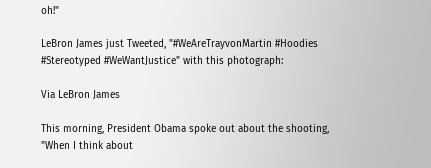oh!"

LeBron James just Tweeted, "#WeAreTrayvonMartin #Hoodies #Stereotyped #WeWantJustice" with this photograph:

Via LeBron James

This morning, President Obama spoke out about the shooting, "When I think about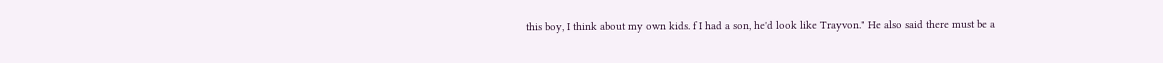this boy, I think about my own kids. f I had a son, he'd look like Trayvon." He also said there must be a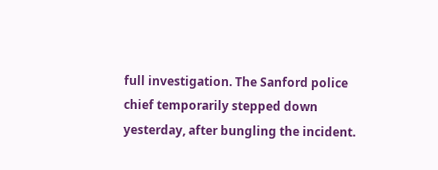full investigation. The Sanford police chief temporarily stepped down yesterday, after bungling the incident.